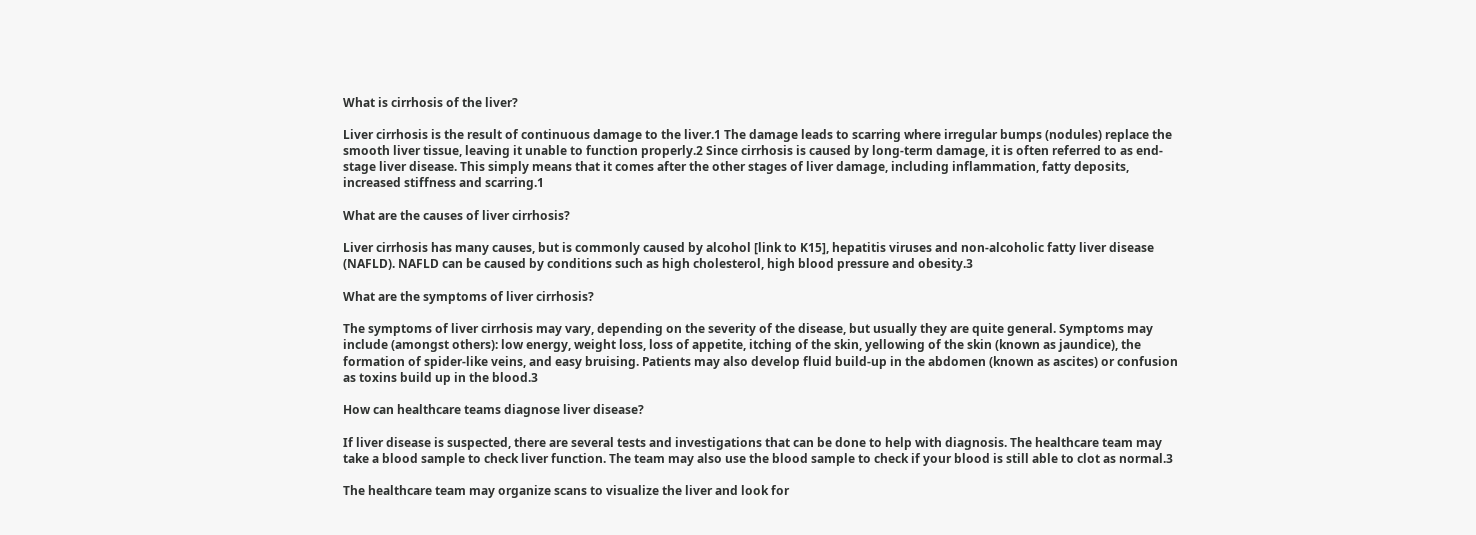What is cirrhosis of the liver?

Liver cirrhosis is the result of continuous damage to the liver.1 The damage leads to scarring where irregular bumps (nodules) replace the smooth liver tissue, leaving it unable to function properly.2 Since cirrhosis is caused by long-term damage, it is often referred to as end-stage liver disease. This simply means that it comes after the other stages of liver damage, including inflammation, fatty deposits, increased stiffness and scarring.1

What are the causes of liver cirrhosis?

Liver cirrhosis has many causes, but is commonly caused by alcohol [link to K15], hepatitis viruses and non-alcoholic fatty liver disease (NAFLD). NAFLD can be caused by conditions such as high cholesterol, high blood pressure and obesity.3

What are the symptoms of liver cirrhosis?

The symptoms of liver cirrhosis may vary, depending on the severity of the disease, but usually they are quite general. Symptoms may include (amongst others): low energy, weight loss, loss of appetite, itching of the skin, yellowing of the skin (known as jaundice), the formation of spider-like veins, and easy bruising. Patients may also develop fluid build-up in the abdomen (known as ascites) or confusion as toxins build up in the blood.3

How can healthcare teams diagnose liver disease?

If liver disease is suspected, there are several tests and investigations that can be done to help with diagnosis. The healthcare team may take a blood sample to check liver function. The team may also use the blood sample to check if your blood is still able to clot as normal.3

The healthcare team may organize scans to visualize the liver and look for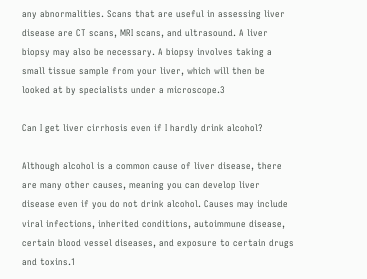any abnormalities. Scans that are useful in assessing liver disease are CT scans, MRI scans, and ultrasound. A liver biopsy may also be necessary. A biopsy involves taking a small tissue sample from your liver, which will then be looked at by specialists under a microscope.3

Can I get liver cirrhosis even if I hardly drink alcohol?

Although alcohol is a common cause of liver disease, there are many other causes, meaning you can develop liver disease even if you do not drink alcohol. Causes may include viral infections, inherited conditions, autoimmune disease, certain blood vessel diseases, and exposure to certain drugs and toxins.1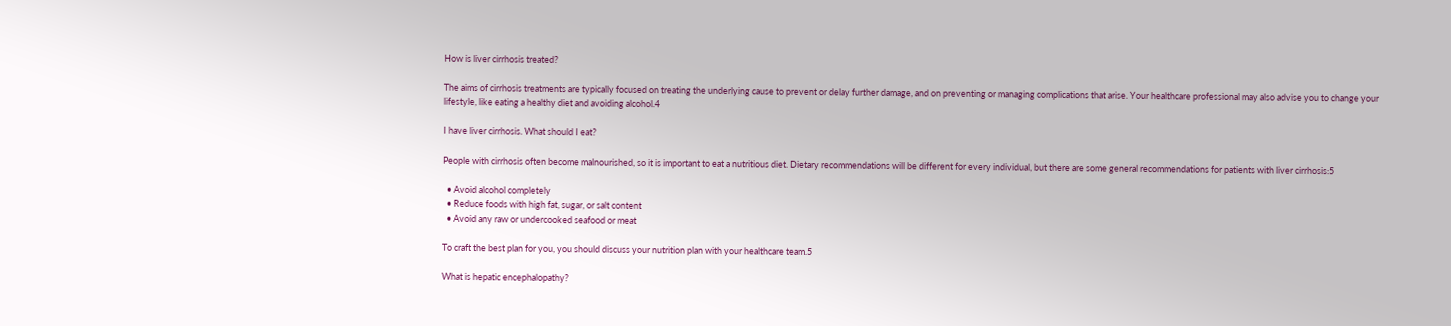How is liver cirrhosis treated?

The aims of cirrhosis treatments are typically focused on treating the underlying cause to prevent or delay further damage, and on preventing or managing complications that arise. Your healthcare professional may also advise you to change your lifestyle, like eating a healthy diet and avoiding alcohol.4

I have liver cirrhosis. What should I eat?

People with cirrhosis often become malnourished, so it is important to eat a nutritious diet. Dietary recommendations will be different for every individual, but there are some general recommendations for patients with liver cirrhosis:5

  • Avoid alcohol completely
  • Reduce foods with high fat, sugar, or salt content
  • Avoid any raw or undercooked seafood or meat

To craft the best plan for you, you should discuss your nutrition plan with your healthcare team.5

What is hepatic encephalopathy?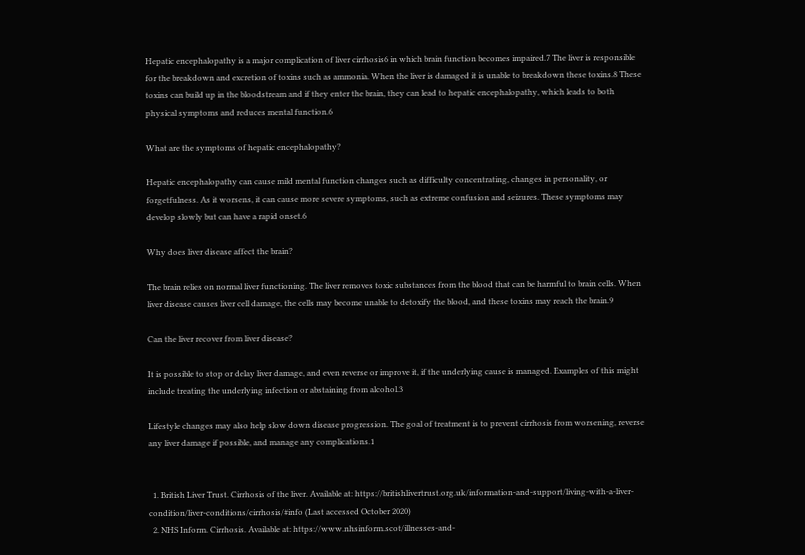Hepatic encephalopathy is a major complication of liver cirrhosis6 in which brain function becomes impaired.7 The liver is responsible for the breakdown and excretion of toxins such as ammonia. When the liver is damaged it is unable to breakdown these toxins.8 These toxins can build up in the bloodstream and if they enter the brain, they can lead to hepatic encephalopathy, which leads to both physical symptoms and reduces mental function.6

What are the symptoms of hepatic encephalopathy?

Hepatic encephalopathy can cause mild mental function changes such as difficulty concentrating, changes in personality, or forgetfulness. As it worsens, it can cause more severe symptoms, such as extreme confusion and seizures. These symptoms may develop slowly but can have a rapid onset.6

Why does liver disease affect the brain?

The brain relies on normal liver functioning. The liver removes toxic substances from the blood that can be harmful to brain cells. When liver disease causes liver cell damage, the cells may become unable to detoxify the blood, and these toxins may reach the brain.9

Can the liver recover from liver disease?

It is possible to stop or delay liver damage, and even reverse or improve it, if the underlying cause is managed. Examples of this might include treating the underlying infection or abstaining from alcohol.3

Lifestyle changes may also help slow down disease progression. The goal of treatment is to prevent cirrhosis from worsening, reverse any liver damage if possible, and manage any complications.1


  1. British Liver Trust. Cirrhosis of the liver. Available at: https://britishlivertrust.org.uk/information-and-support/living-with-a-liver-condition/liver-conditions/cirrhosis/#info (Last accessed October 2020)
  2. NHS Inform. Cirrhosis. Available at: https://www.nhsinform.scot/illnesses-and-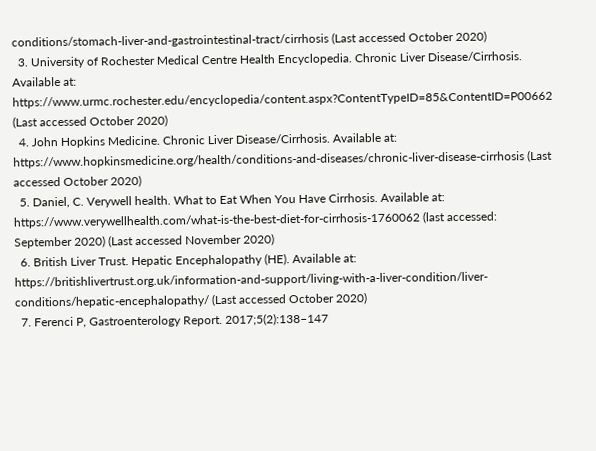conditions/stomach-liver-and-gastrointestinal-tract/cirrhosis (Last accessed October 2020)
  3. University of Rochester Medical Centre Health Encyclopedia. Chronic Liver Disease/Cirrhosis. Available at: https://www.urmc.rochester.edu/encyclopedia/content.aspx?ContentTypeID=85&ContentID=P00662 (Last accessed October 2020)
  4. John Hopkins Medicine. Chronic Liver Disease/Cirrhosis. Available at: https://www.hopkinsmedicine.org/health/conditions-and-diseases/chronic-liver-disease-cirrhosis (Last accessed October 2020)
  5. Daniel, C. Verywell health. What to Eat When You Have Cirrhosis. Available at: https://www.verywellhealth.com/what-is-the-best-diet-for-cirrhosis-1760062 (last accessed: September 2020) (Last accessed November 2020)
  6. British Liver Trust. Hepatic Encephalopathy (HE). Available at: https://britishlivertrust.org.uk/information-and-support/living-with-a-liver-condition/liver-conditions/hepatic-encephalopathy/ (Last accessed October 2020)
  7. Ferenci P, Gastroenterology Report. 2017;5(2):138–147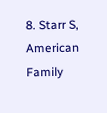8. Starr S, American Family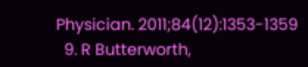Physician. 2011;84(12):1353-1359
  9. R Butterworth,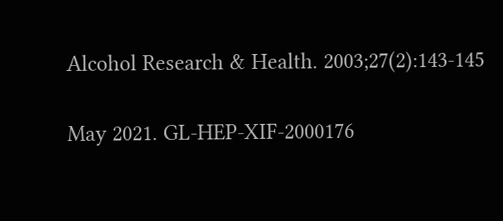Alcohol Research & Health. 2003;27(2):143-145

May 2021. GL-HEP-XIF-2000176